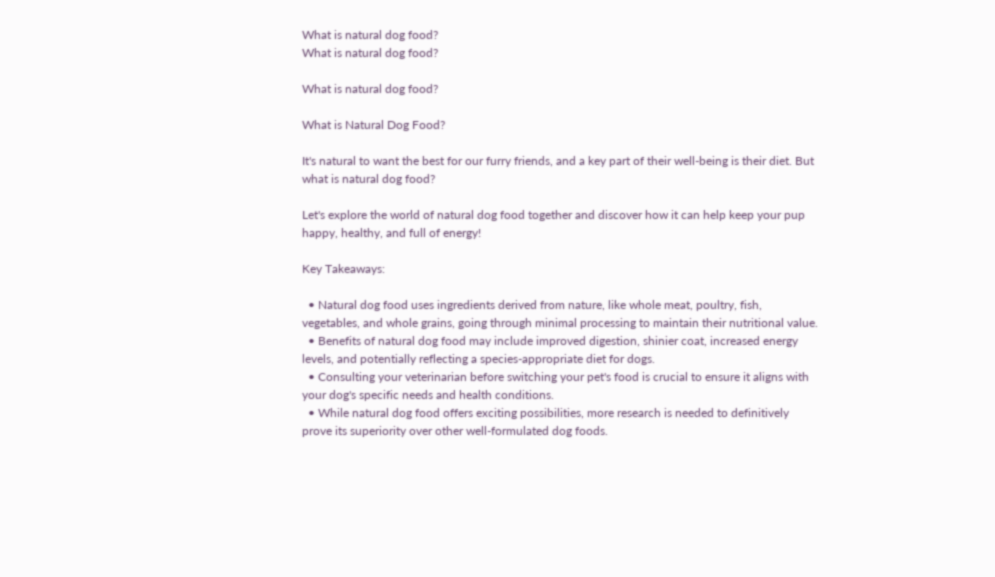What is natural dog food?
What is natural dog food?

What is natural dog food?

What is Natural Dog Food?

It's natural to want the best for our furry friends, and a key part of their well-being is their diet. But what is natural dog food?

Let's explore the world of natural dog food together and discover how it can help keep your pup happy, healthy, and full of energy!

Key Takeaways:

  • Natural dog food uses ingredients derived from nature, like whole meat, poultry, fish, vegetables, and whole grains, going through minimal processing to maintain their nutritional value.
  • Benefits of natural dog food may include improved digestion, shinier coat, increased energy levels, and potentially reflecting a species-appropriate diet for dogs.
  • Consulting your veterinarian before switching your pet's food is crucial to ensure it aligns with your dog's specific needs and health conditions.
  • While natural dog food offers exciting possibilities, more research is needed to definitively prove its superiority over other well-formulated dog foods.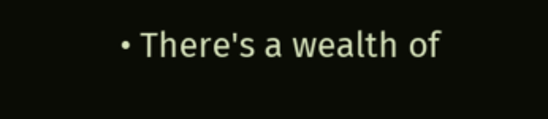• There's a wealth of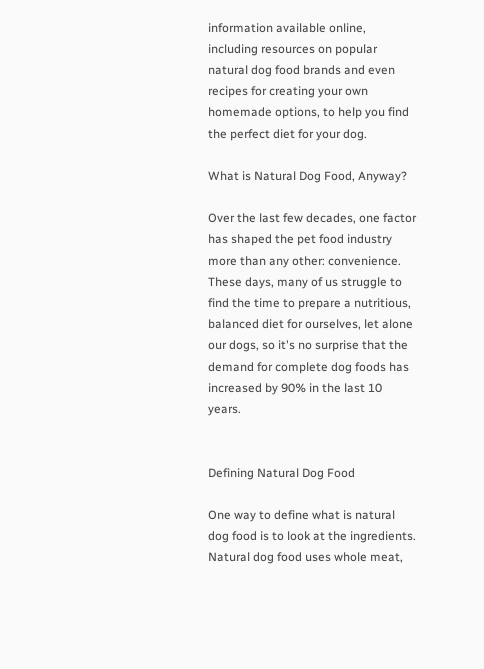information available online, including resources on popular natural dog food brands and even recipes for creating your own homemade options, to help you find the perfect diet for your dog.

What is Natural Dog Food, Anyway?

Over the last few decades, one factor has shaped the pet food industry more than any other: convenience. These days, many of us struggle to find the time to prepare a nutritious, balanced diet for ourselves, let alone our dogs, so it's no surprise that the demand for complete dog foods has increased by 90% in the last 10 years.


Defining Natural Dog Food

One way to define what is natural dog food is to look at the ingredients. Natural dog food uses whole meat,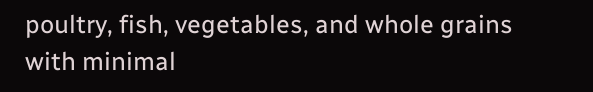poultry, fish, vegetables, and whole grains with minimal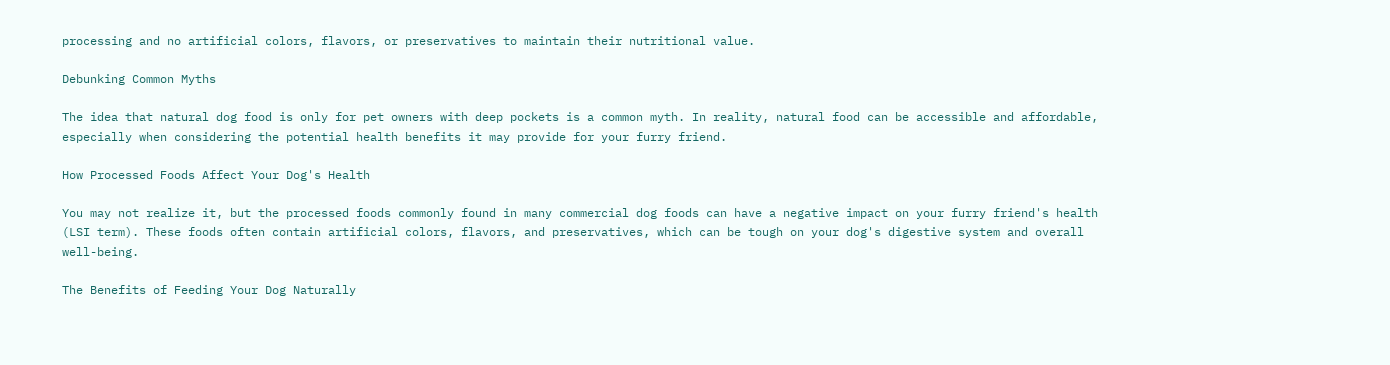processing and no artificial colors, flavors, or preservatives to maintain their nutritional value.

Debunking Common Myths

The idea that natural dog food is only for pet owners with deep pockets is a common myth. In reality, natural food can be accessible and affordable, especially when considering the potential health benefits it may provide for your furry friend.

How Processed Foods Affect Your Dog's Health

You may not realize it, but the processed foods commonly found in many commercial dog foods can have a negative impact on your furry friend's health (LSI term). These foods often contain artificial colors, flavors, and preservatives, which can be tough on your dog's digestive system and overall well-being.

The Benefits of Feeding Your Dog Naturally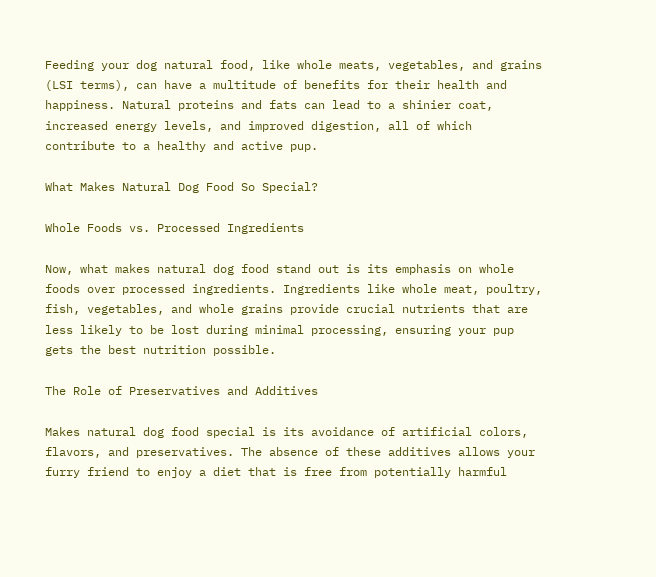Feeding your dog natural food, like whole meats, vegetables, and grains (LSI terms), can have a multitude of benefits for their health and happiness. Natural proteins and fats can lead to a shinier coat, increased energy levels, and improved digestion, all of which contribute to a healthy and active pup.

What Makes Natural Dog Food So Special?

Whole Foods vs. Processed Ingredients

Now, what makes natural dog food stand out is its emphasis on whole foods over processed ingredients. Ingredients like whole meat, poultry, fish, vegetables, and whole grains provide crucial nutrients that are less likely to be lost during minimal processing, ensuring your pup gets the best nutrition possible.

The Role of Preservatives and Additives

Makes natural dog food special is its avoidance of artificial colors, flavors, and preservatives. The absence of these additives allows your furry friend to enjoy a diet that is free from potentially harmful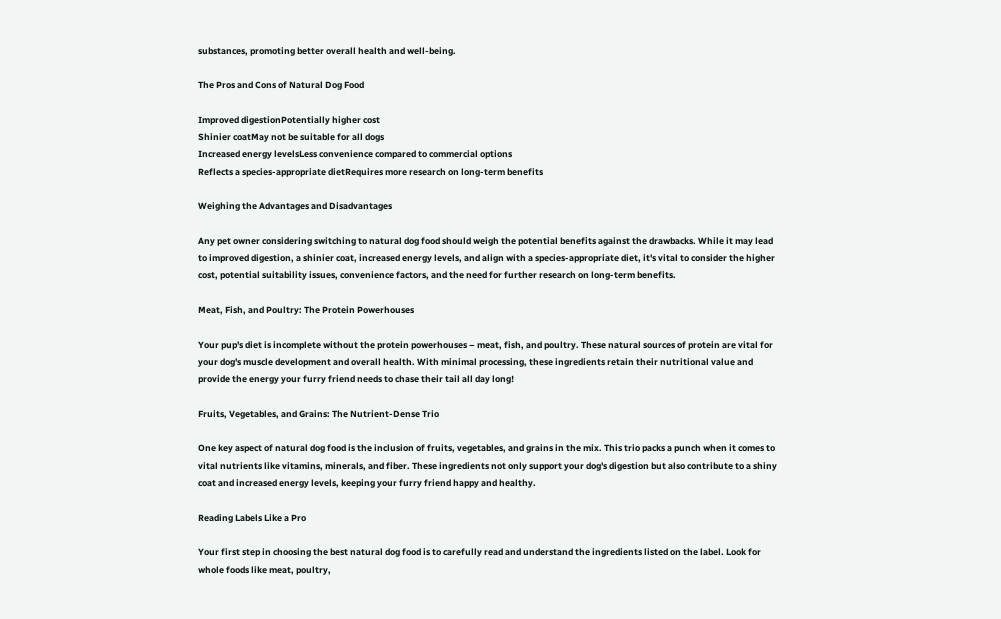substances, promoting better overall health and well-being.

The Pros and Cons of Natural Dog Food

Improved digestionPotentially higher cost
Shinier coatMay not be suitable for all dogs
Increased energy levelsLess convenience compared to commercial options
Reflects a species-appropriate dietRequires more research on long-term benefits

Weighing the Advantages and Disadvantages

Any pet owner considering switching to natural dog food should weigh the potential benefits against the drawbacks. While it may lead to improved digestion, a shinier coat, increased energy levels, and align with a species-appropriate diet, it's vital to consider the higher cost, potential suitability issues, convenience factors, and the need for further research on long-term benefits.

Meat, Fish, and Poultry: The Protein Powerhouses

Your pup's diet is incomplete without the protein powerhouses – meat, fish, and poultry. These natural sources of protein are vital for your dog's muscle development and overall health. With minimal processing, these ingredients retain their nutritional value and provide the energy your furry friend needs to chase their tail all day long!

Fruits, Vegetables, and Grains: The Nutrient-Dense Trio

One key aspect of natural dog food is the inclusion of fruits, vegetables, and grains in the mix. This trio packs a punch when it comes to vital nutrients like vitamins, minerals, and fiber. These ingredients not only support your dog's digestion but also contribute to a shiny coat and increased energy levels, keeping your furry friend happy and healthy.

Reading Labels Like a Pro

Your first step in choosing the best natural dog food is to carefully read and understand the ingredients listed on the label. Look for whole foods like meat, poultry,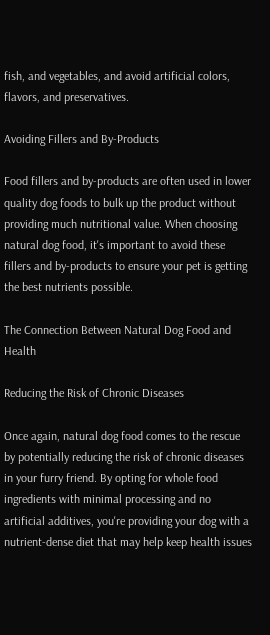fish, and vegetables, and avoid artificial colors, flavors, and preservatives.

Avoiding Fillers and By-Products

Food fillers and by-products are often used in lower quality dog foods to bulk up the product without providing much nutritional value. When choosing natural dog food, it's important to avoid these fillers and by-products to ensure your pet is getting the best nutrients possible.

The Connection Between Natural Dog Food and Health

Reducing the Risk of Chronic Diseases

Once again, natural dog food comes to the rescue by potentially reducing the risk of chronic diseases in your furry friend. By opting for whole food ingredients with minimal processing and no artificial additives, you're providing your dog with a nutrient-dense diet that may help keep health issues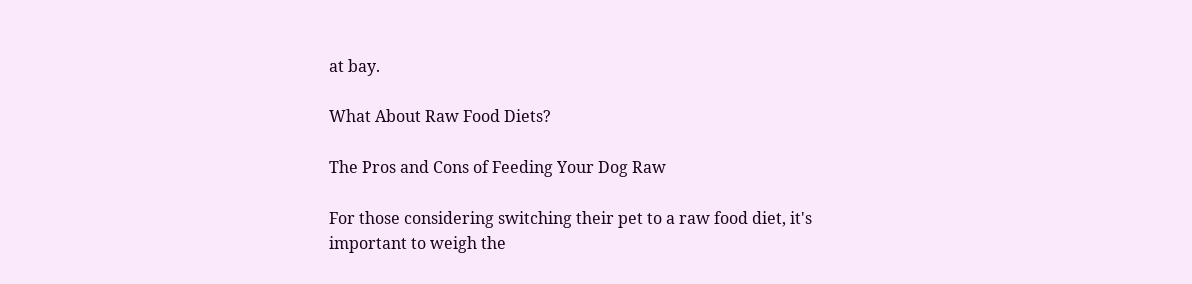at bay.

What About Raw Food Diets?

The Pros and Cons of Feeding Your Dog Raw

For those considering switching their pet to a raw food diet, it's important to weigh the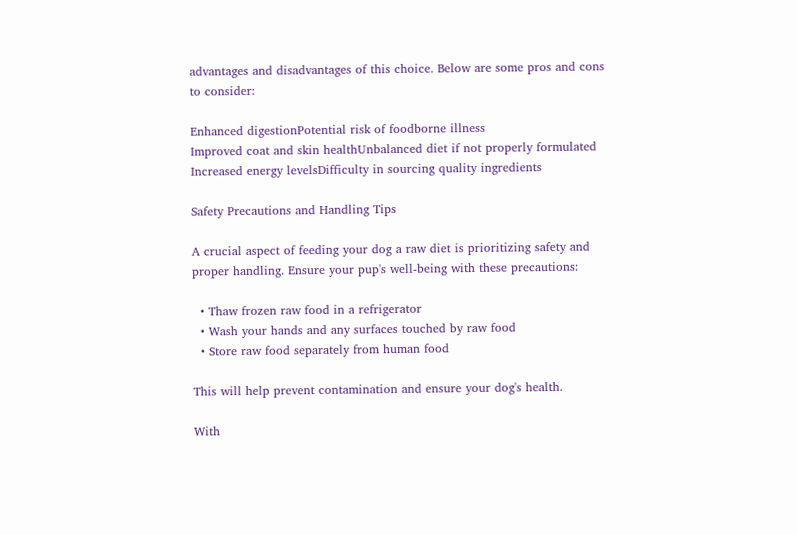advantages and disadvantages of this choice. Below are some pros and cons to consider:

Enhanced digestionPotential risk of foodborne illness
Improved coat and skin healthUnbalanced diet if not properly formulated
Increased energy levelsDifficulty in sourcing quality ingredients

Safety Precautions and Handling Tips

A crucial aspect of feeding your dog a raw diet is prioritizing safety and proper handling. Ensure your pup's well-being with these precautions:

  • Thaw frozen raw food in a refrigerator
  • Wash your hands and any surfaces touched by raw food
  • Store raw food separately from human food

This will help prevent contamination and ensure your dog's health.

With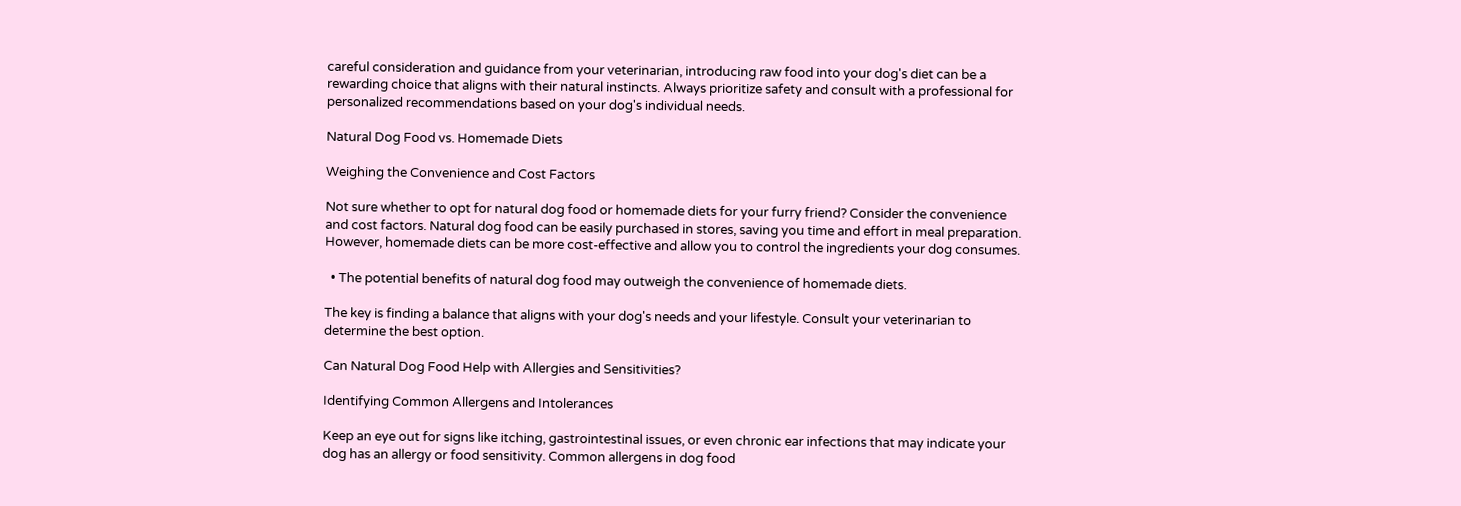careful consideration and guidance from your veterinarian, introducing raw food into your dog's diet can be a rewarding choice that aligns with their natural instincts. Always prioritize safety and consult with a professional for personalized recommendations based on your dog's individual needs.

Natural Dog Food vs. Homemade Diets

Weighing the Convenience and Cost Factors

Not sure whether to opt for natural dog food or homemade diets for your furry friend? Consider the convenience and cost factors. Natural dog food can be easily purchased in stores, saving you time and effort in meal preparation. However, homemade diets can be more cost-effective and allow you to control the ingredients your dog consumes.

  • The potential benefits of natural dog food may outweigh the convenience of homemade diets.

The key is finding a balance that aligns with your dog's needs and your lifestyle. Consult your veterinarian to determine the best option.

Can Natural Dog Food Help with Allergies and Sensitivities?

Identifying Common Allergens and Intolerances

Keep an eye out for signs like itching, gastrointestinal issues, or even chronic ear infections that may indicate your dog has an allergy or food sensitivity. Common allergens in dog food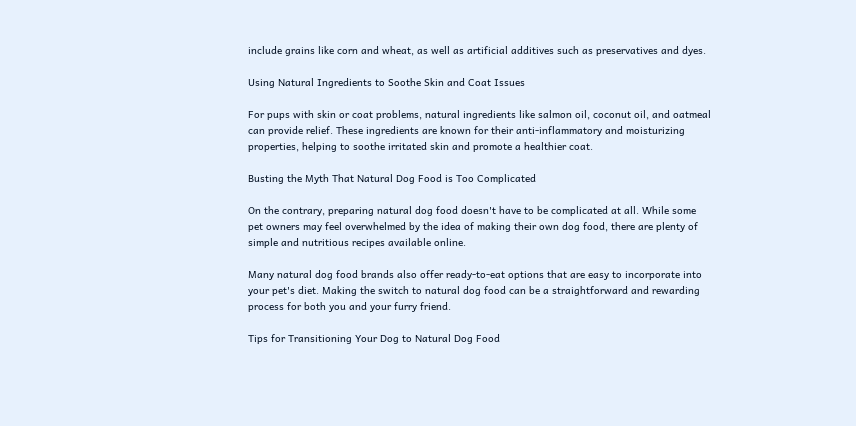include grains like corn and wheat, as well as artificial additives such as preservatives and dyes.

Using Natural Ingredients to Soothe Skin and Coat Issues

For pups with skin or coat problems, natural ingredients like salmon oil, coconut oil, and oatmeal can provide relief. These ingredients are known for their anti-inflammatory and moisturizing properties, helping to soothe irritated skin and promote a healthier coat.

Busting the Myth That Natural Dog Food is Too Complicated

On the contrary, preparing natural dog food doesn't have to be complicated at all. While some pet owners may feel overwhelmed by the idea of making their own dog food, there are plenty of simple and nutritious recipes available online.

Many natural dog food brands also offer ready-to-eat options that are easy to incorporate into your pet's diet. Making the switch to natural dog food can be a straightforward and rewarding process for both you and your furry friend.

Tips for Transitioning Your Dog to Natural Dog Food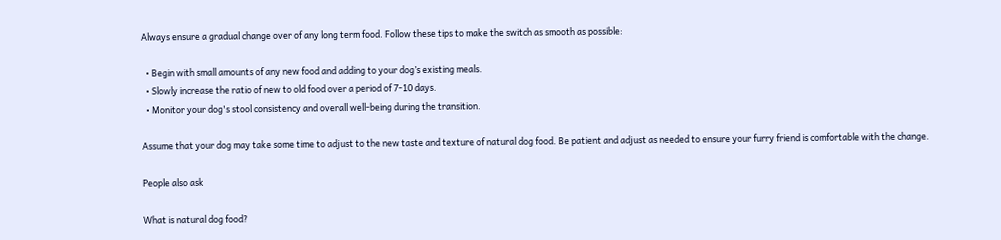Always ensure a gradual change over of any long term food. Follow these tips to make the switch as smooth as possible:

  • Begin with small amounts of any new food and adding to your dog’s existing meals.
  • Slowly increase the ratio of new to old food over a period of 7-10 days.
  • Monitor your dog's stool consistency and overall well-being during the transition.

Assume that your dog may take some time to adjust to the new taste and texture of natural dog food. Be patient and adjust as needed to ensure your furry friend is comfortable with the change.

People also ask

What is natural dog food?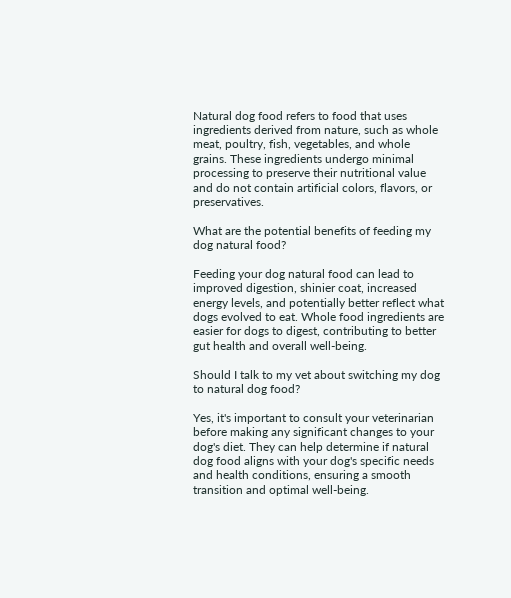Natural dog food refers to food that uses ingredients derived from nature, such as whole meat, poultry, fish, vegetables, and whole grains. These ingredients undergo minimal processing to preserve their nutritional value and do not contain artificial colors, flavors, or preservatives.

What are the potential benefits of feeding my dog natural food?

Feeding your dog natural food can lead to improved digestion, shinier coat, increased energy levels, and potentially better reflect what dogs evolved to eat. Whole food ingredients are easier for dogs to digest, contributing to better gut health and overall well-being.

Should I talk to my vet about switching my dog to natural dog food?

Yes, it's important to consult your veterinarian before making any significant changes to your dog's diet. They can help determine if natural dog food aligns with your dog's specific needs and health conditions, ensuring a smooth transition and optimal well-being.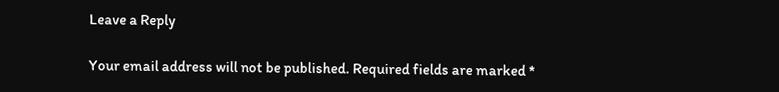Leave a Reply

Your email address will not be published. Required fields are marked *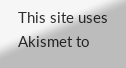This site uses Akismet to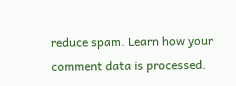reduce spam. Learn how your comment data is processed.